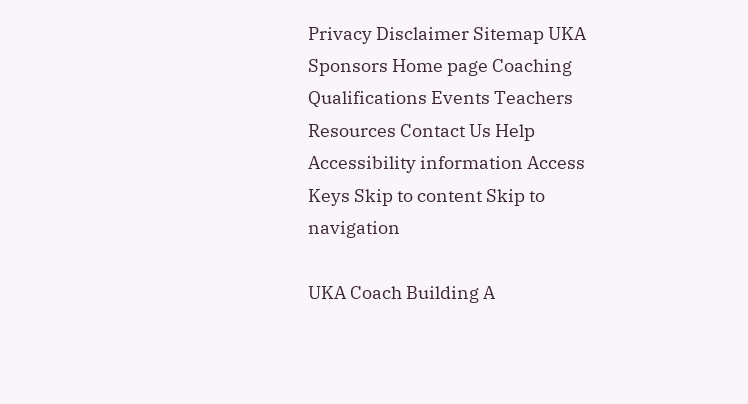Privacy Disclaimer Sitemap UKA Sponsors Home page Coaching Qualifications Events Teachers Resources Contact Us Help Accessibility information Access Keys Skip to content Skip to navigation

UKA Coach Building A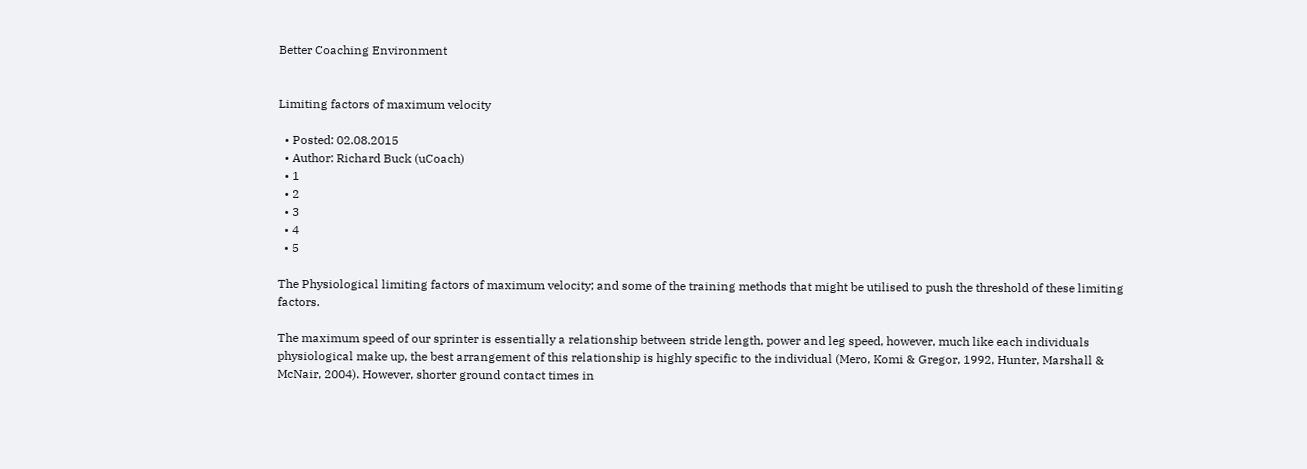Better Coaching Environment


Limiting factors of maximum velocity

  • Posted: 02.08.2015
  • Author: Richard Buck (uCoach)
  • 1
  • 2
  • 3
  • 4
  • 5

The Physiological limiting factors of maximum velocity; and some of the training methods that might be utilised to push the threshold of these limiting factors.

The maximum speed of our sprinter is essentially a relationship between stride length, power and leg speed, however, much like each individuals physiological make up, the best arrangement of this relationship is highly specific to the individual (Mero, Komi & Gregor, 1992, Hunter, Marshall & McNair, 2004). However, shorter ground contact times in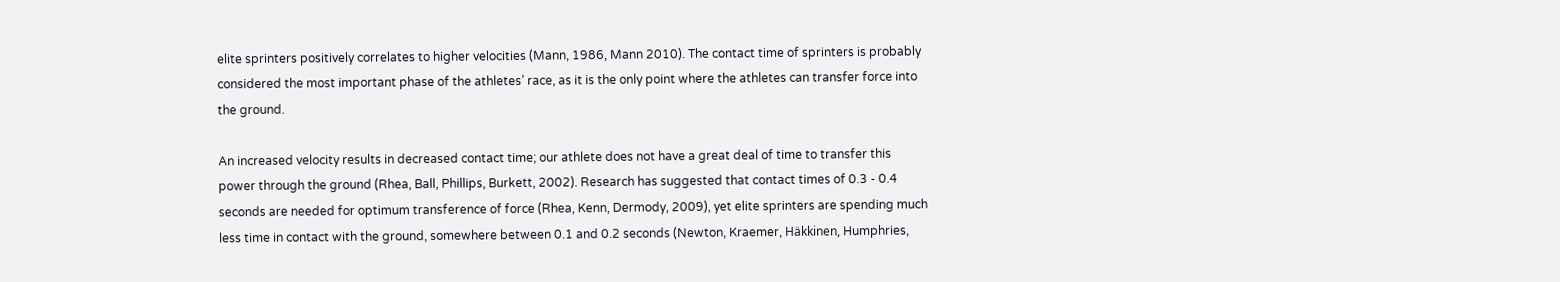elite sprinters positively correlates to higher velocities (Mann, 1986, Mann 2010). The contact time of sprinters is probably considered the most important phase of the athletes’ race, as it is the only point where the athletes can transfer force into the ground.

An increased velocity results in decreased contact time; our athlete does not have a great deal of time to transfer this power through the ground (Rhea, Ball, Phillips, Burkett, 2002). Research has suggested that contact times of 0.3 - 0.4 seconds are needed for optimum transference of force (Rhea, Kenn, Dermody, 2009), yet elite sprinters are spending much less time in contact with the ground, somewhere between 0.1 and 0.2 seconds (Newton, Kraemer, Häkkinen, Humphries,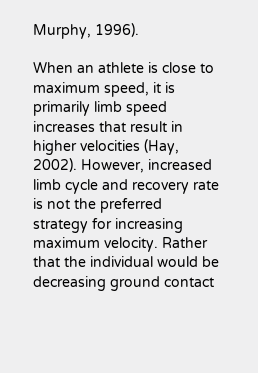Murphy, 1996).

When an athlete is close to maximum speed, it is primarily limb speed increases that result in higher velocities (Hay, 2002). However, increased limb cycle and recovery rate is not the preferred strategy for increasing maximum velocity. Rather that the individual would be decreasing ground contact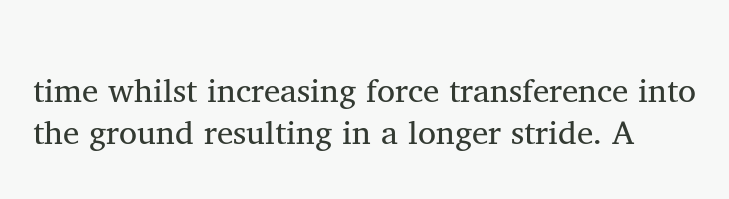time whilst increasing force transference into the ground resulting in a longer stride. A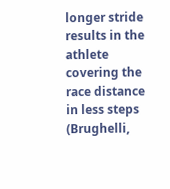longer stride results in the athlete covering the race distance in less steps (Brughelli,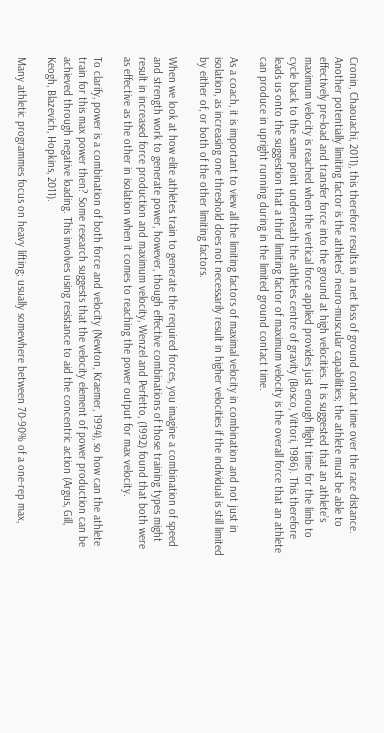Cronin, Chaouachi, 2011), this therefore results in a net loss of ground contact time over the race distance. Another potentially limiting factor is the athletes’ neuro-muscular capabilities; the athlete must be able to effectively pre-load and transfer force into the ground at high velocities. It is suggested that an athlete’s maximum velocity is reached when the vertical force applied provides just enough flight time for the limb to cycle back to the same point underneath the athletes centre of gravity (Bosco, Vittori, 1986). This therefore leads us onto the suggestion that a third limiting factor of maximum velocity is the overall force that an athlete can produce in upright running during in the limited ground contact time.

As a coach, it is important to view all the limiting factors of maximal velocity in combination and not just in isolation, as increasing one threshold does not necessarily result in higher velocities if the individual is still limited by either of, or both of the other limiting factors.

When we look at how elite athletes train to generate the required forces, you imagine a combination of speed and strength work to generate power, however, though effective combinations of those training types might result in increased force production and maximum velocity, Wenzel and Perfetto, (1992) found that both were as effective as the other in isolation when it comes to reaching the power output for max velocity.

To clarify, power is a combination of both force and velocity (Newton, Kraemer, 1994), so how can the athlete train for this max power then? Some research suggests that the velocity element of power production can be achieved through negative loading. This involves using resistance to aid the concentric action (Argus, Gill, Keogh, Blazevich, Hopkins, 2011).

Many athletic programmes focus on heavy lifting; usually somewhere between 70-90% of a one-rep max,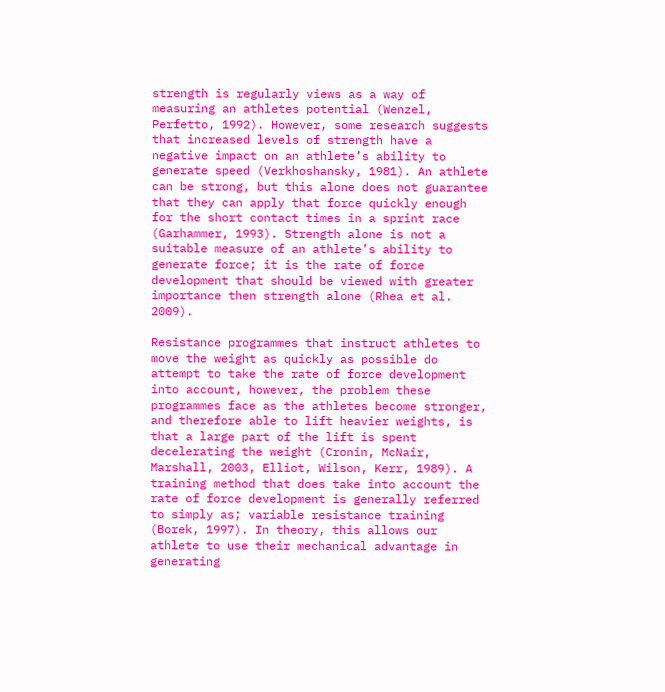strength is regularly views as a way of measuring an athletes potential (Wenzel, Perfetto, 1992). However, some research suggests that increased levels of strength have a negative impact on an athlete’s ability to generate speed (Verkhoshansky, 1981). An athlete can be strong, but this alone does not guarantee that they can apply that force quickly enough for the short contact times in a sprint race (Garhammer, 1993). Strength alone is not a suitable measure of an athlete’s ability to generate force; it is the rate of force development that should be viewed with greater importance then strength alone (Rhea et al. 2009).

Resistance programmes that instruct athletes to move the weight as quickly as possible do attempt to take the rate of force development into account, however, the problem these programmes face as the athletes become stronger, and therefore able to lift heavier weights, is that a large part of the lift is spent decelerating the weight (Cronin, McNair, Marshall, 2003, Elliot, Wilson, Kerr, 1989). A training method that does take into account the rate of force development is generally referred to simply as; variable resistance training (Borek, 1997). In theory, this allows our athlete to use their mechanical advantage in generating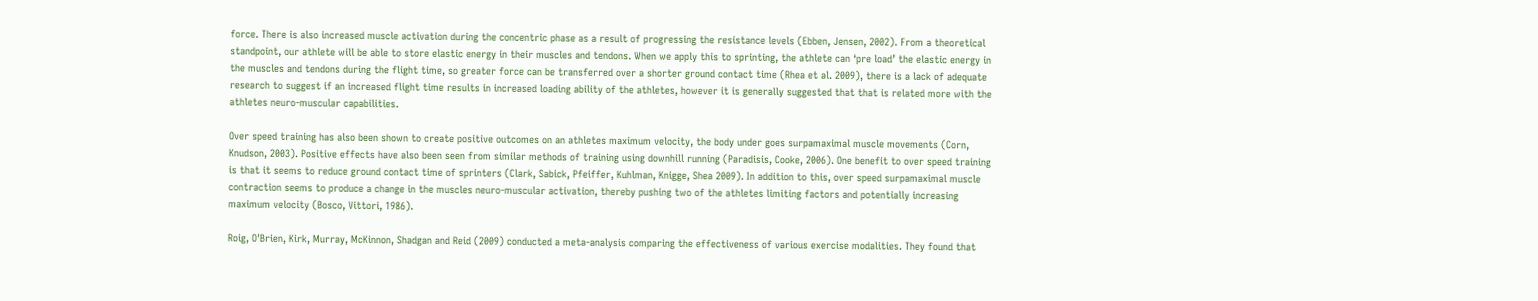force. There is also increased muscle activation during the concentric phase as a result of progressing the resistance levels (Ebben, Jensen, 2002). From a theoretical standpoint, our athlete will be able to store elastic energy in their muscles and tendons. When we apply this to sprinting, the athlete can ‘pre load’ the elastic energy in the muscles and tendons during the flight time, so greater force can be transferred over a shorter ground contact time (Rhea et al. 2009), there is a lack of adequate research to suggest if an increased flight time results in increased loading ability of the athletes, however it is generally suggested that that is related more with the athletes neuro-muscular capabilities.

Over speed training has also been shown to create positive outcomes on an athletes maximum velocity, the body under goes surpamaximal muscle movements (Corn, Knudson, 2003). Positive effects have also been seen from similar methods of training using downhill running (Paradisis, Cooke, 2006). One benefit to over speed training is that it seems to reduce ground contact time of sprinters (Clark, Sabick, Pfeiffer, Kuhlman, Knigge, Shea 2009). In addition to this, over speed surpamaximal muscle contraction seems to produce a change in the muscles neuro-muscular activation, thereby pushing two of the athletes limiting factors and potentially increasing maximum velocity (Bosco, Vittori, 1986).

Roig, O'Brien, Kirk, Murray, McKinnon, Shadgan and Reid (2009) conducted a meta-analysis comparing the effectiveness of various exercise modalities. They found that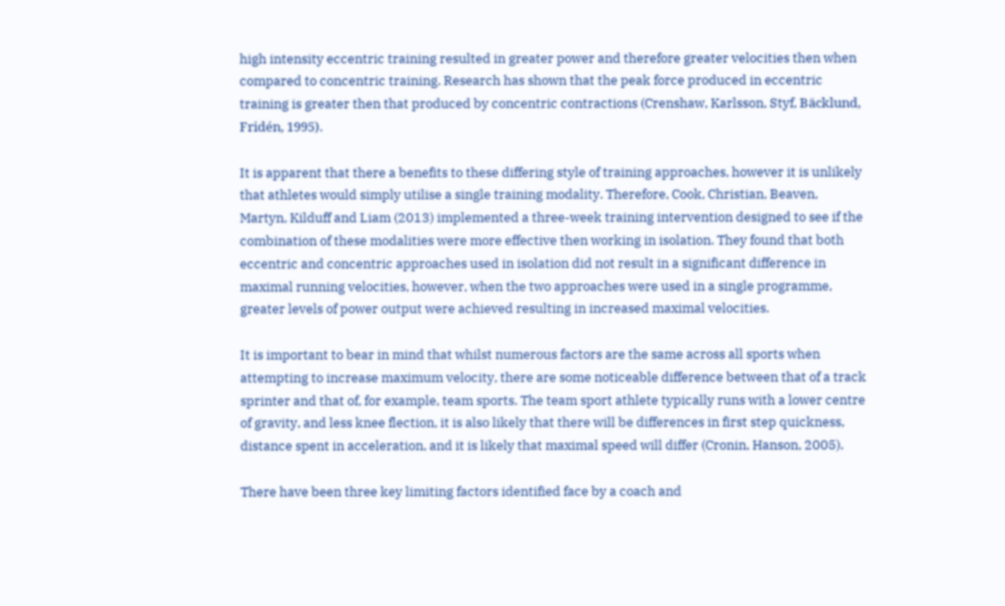high intensity eccentric training resulted in greater power and therefore greater velocities then when compared to concentric training. Research has shown that the peak force produced in eccentric training is greater then that produced by concentric contractions (Crenshaw, Karlsson, Styf, Bäcklund, Fridén, 1995).

It is apparent that there a benefits to these differing style of training approaches, however it is unlikely that athletes would simply utilise a single training modality. Therefore, Cook, Christian, Beaven, Martyn, Kilduff and Liam (2013) implemented a three-week training intervention designed to see if the combination of these modalities were more effective then working in isolation. They found that both eccentric and concentric approaches used in isolation did not result in a significant difference in maximal running velocities, however, when the two approaches were used in a single programme, greater levels of power output were achieved resulting in increased maximal velocities.

It is important to bear in mind that whilst numerous factors are the same across all sports when attempting to increase maximum velocity, there are some noticeable difference between that of a track sprinter and that of, for example, team sports. The team sport athlete typically runs with a lower centre of gravity, and less knee flection, it is also likely that there will be differences in first step quickness, distance spent in acceleration, and it is likely that maximal speed will differ (Cronin, Hanson, 2005).

There have been three key limiting factors identified face by a coach and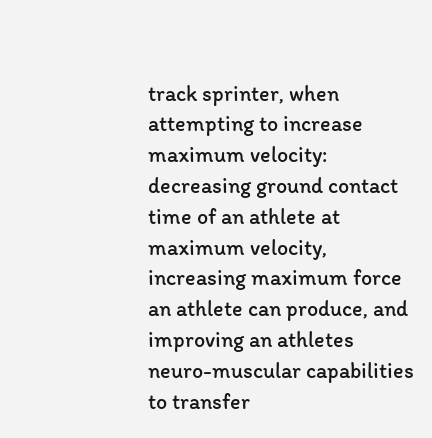track sprinter, when attempting to increase maximum velocity: decreasing ground contact time of an athlete at maximum velocity, increasing maximum force an athlete can produce, and improving an athletes neuro-muscular capabilities to transfer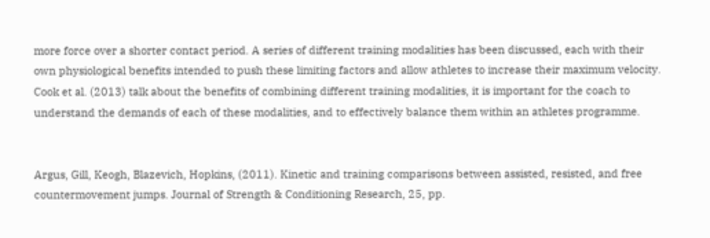more force over a shorter contact period. A series of different training modalities has been discussed, each with their own physiological benefits intended to push these limiting factors and allow athletes to increase their maximum velocity. Cook et al. (2013) talk about the benefits of combining different training modalities, it is important for the coach to understand the demands of each of these modalities, and to effectively balance them within an athletes programme.


Argus, Gill, Keogh, Blazevich, Hopkins, (2011). Kinetic and training comparisons between assisted, resisted, and free countermovement jumps. Journal of Strength & Conditioning Research, 25, pp.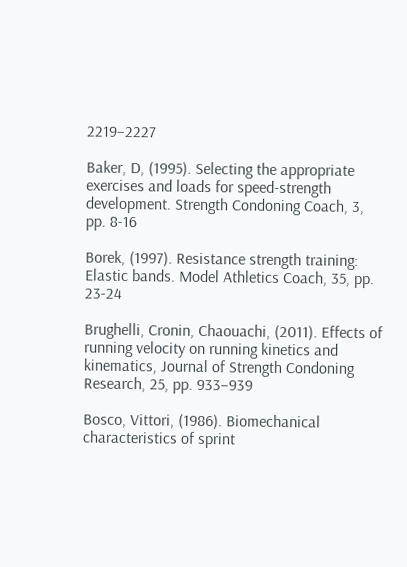2219–2227

Baker, D, (1995). Selecting the appropriate exercises and loads for speed-strength development. Strength Condoning Coach, 3, pp. 8-16

Borek, (1997). Resistance strength training: Elastic bands. Model Athletics Coach, 35, pp. 23-24

Brughelli, Cronin, Chaouachi, (2011). Effects of running velocity on running kinetics and kinematics, Journal of Strength Condoning Research, 25, pp. 933–939

Bosco, Vittori, (1986). Biomechanical characteristics of sprint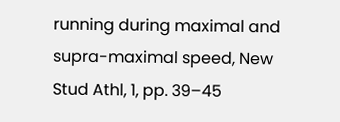running during maximal and supra-maximal speed, New Stud Athl, 1, pp. 39–45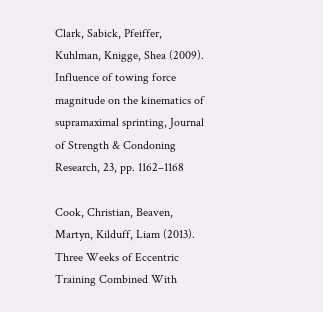Clark, Sabick, Pfeiffer, Kuhlman, Knigge, Shea (2009). Influence of towing force magnitude on the kinematics of supramaximal sprinting, Journal of Strength & Condoning Research, 23, pp. 1162–1168

Cook, Christian, Beaven, Martyn, Kilduff, Liam (2013). Three Weeks of Eccentric Training Combined With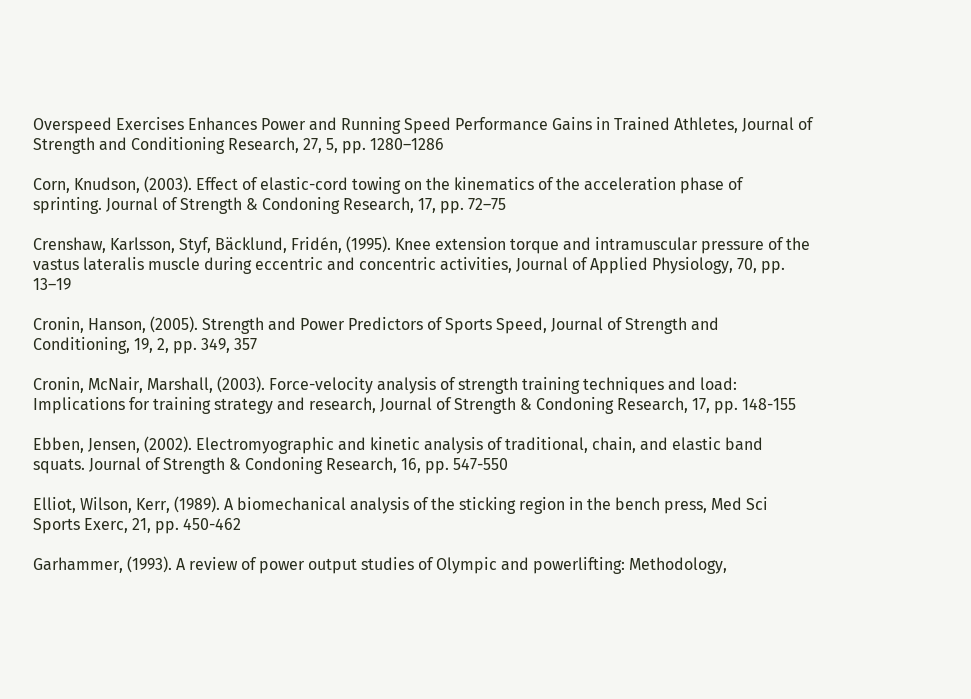Overspeed Exercises Enhances Power and Running Speed Performance Gains in Trained Athletes, Journal of Strength and Conditioning Research, 27, 5, pp. 1280–1286

Corn, Knudson, (2003). Effect of elastic-cord towing on the kinematics of the acceleration phase of sprinting. Journal of Strength & Condoning Research, 17, pp. 72–75

Crenshaw, Karlsson, Styf, Bäcklund, Fridén, (1995). Knee extension torque and intramuscular pressure of the vastus lateralis muscle during eccentric and concentric activities, Journal of Applied Physiology, 70, pp. 13–19

Cronin, Hanson, (2005). Strength and Power Predictors of Sports Speed, Journal of Strength and Conditioning, 19, 2, pp. 349, 357

Cronin, McNair, Marshall, (2003). Force-velocity analysis of strength training techniques and load: Implications for training strategy and research, Journal of Strength & Condoning Research, 17, pp. 148-155

Ebben, Jensen, (2002). Electromyographic and kinetic analysis of traditional, chain, and elastic band squats. Journal of Strength & Condoning Research, 16, pp. 547-550

Elliot, Wilson, Kerr, (1989). A biomechanical analysis of the sticking region in the bench press, Med Sci Sports Exerc, 21, pp. 450-462

Garhammer, (1993). A review of power output studies of Olympic and powerlifting: Methodology,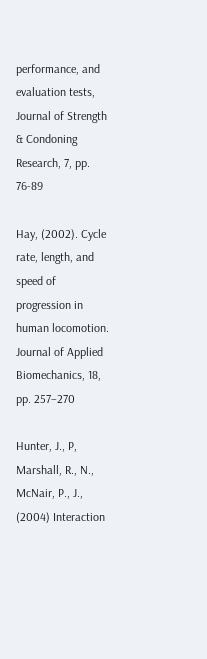performance, and evaluation tests, Journal of Strength & Condoning Research, 7, pp. 76-89

Hay, (2002). Cycle rate, length, and speed of progression in human locomotion. Journal of Applied Biomechanics, 18, pp. 257–270

Hunter, J., P, Marshall, R., N., McNair, P., J., (2004) Interaction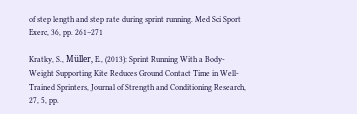of step length and step rate during sprint running. Med Sci Sport Exerc, 36, pp. 261–271

Kratky, S., Müller, E., (2013): Sprint Running With a Body-Weight Supporting Kite Reduces Ground Contact Time in Well-Trained Sprinters, Journal of Strength and Conditioning Research, 27, 5, pp.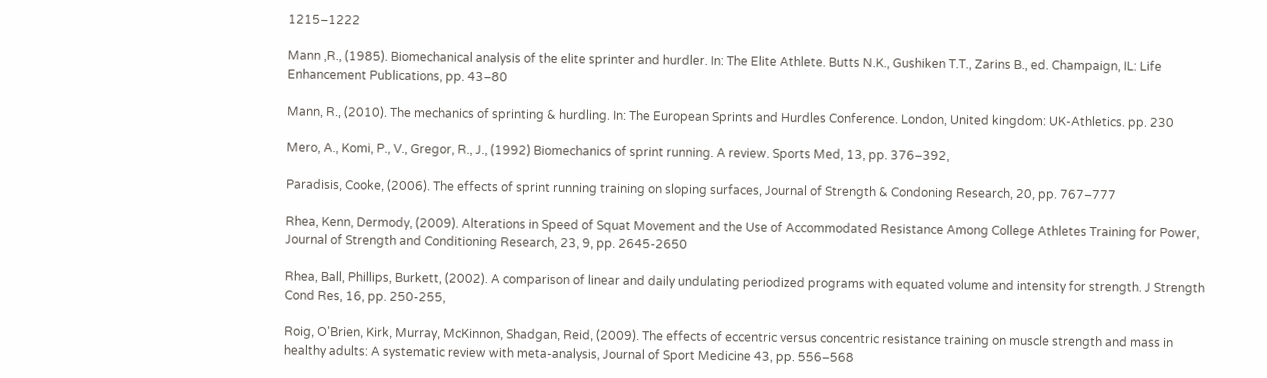1215–1222

Mann ,R., (1985). Biomechanical analysis of the elite sprinter and hurdler. In: The Elite Athlete. Butts N.K., Gushiken T.T., Zarins B., ed. Champaign, IL: Life Enhancement Publications, pp. 43–80

Mann, R., (2010). The mechanics of sprinting & hurdling. In: The European Sprints and Hurdles Conference. London, United kingdom: UK-Athletics. pp. 230

Mero, A., Komi, P., V., Gregor, R., J., (1992) Biomechanics of sprint running. A review. Sports Med, 13, pp. 376–392,

Paradisis, Cooke, (2006). The effects of sprint running training on sloping surfaces, Journal of Strength & Condoning Research, 20, pp. 767–777

Rhea, Kenn, Dermody, (2009). Alterations in Speed of Squat Movement and the Use of Accommodated Resistance Among College Athletes Training for Power, Journal of Strength and Conditioning Research, 23, 9, pp. 2645-2650

Rhea, Ball, Phillips, Burkett, (2002). A comparison of linear and daily undulating periodized programs with equated volume and intensity for strength. J Strength Cond Res, 16, pp. 250-255,

Roig, O'Brien, Kirk, Murray, McKinnon, Shadgan, Reid, (2009). The effects of eccentric versus concentric resistance training on muscle strength and mass in healthy adults: A systematic review with meta-analysis, Journal of Sport Medicine 43, pp. 556–568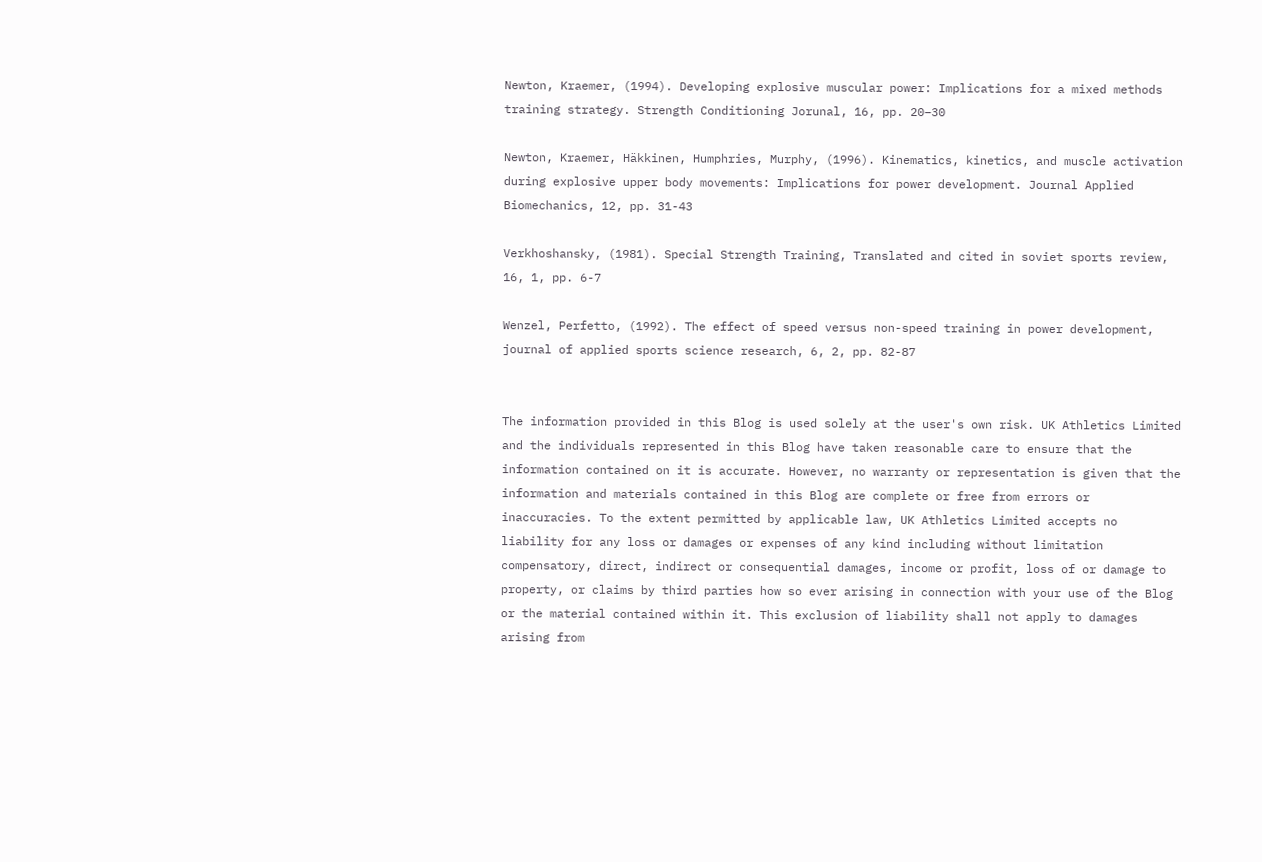Newton, Kraemer, (1994). Developing explosive muscular power: Implications for a mixed methods training strategy. Strength Conditioning Jorunal, 16, pp. 20–30

Newton, Kraemer, Häkkinen, Humphries, Murphy, (1996). Kinematics, kinetics, and muscle activation during explosive upper body movements: Implications for power development. Journal Applied Biomechanics, 12, pp. 31-43

Verkhoshansky, (1981). Special Strength Training, Translated and cited in soviet sports review, 16, 1, pp. 6-7

Wenzel, Perfetto, (1992). The effect of speed versus non-speed training in power development, journal of applied sports science research, 6, 2, pp. 82-87


The information provided in this Blog is used solely at the user's own risk. UK Athletics Limited and the individuals represented in this Blog have taken reasonable care to ensure that the information contained on it is accurate. However, no warranty or representation is given that the information and materials contained in this Blog are complete or free from errors or inaccuracies. To the extent permitted by applicable law, UK Athletics Limited accepts no liability for any loss or damages or expenses of any kind including without limitation compensatory, direct, indirect or consequential damages, income or profit, loss of or damage to property, or claims by third parties how so ever arising in connection with your use of the Blog or the material contained within it. This exclusion of liability shall not apply to damages arising from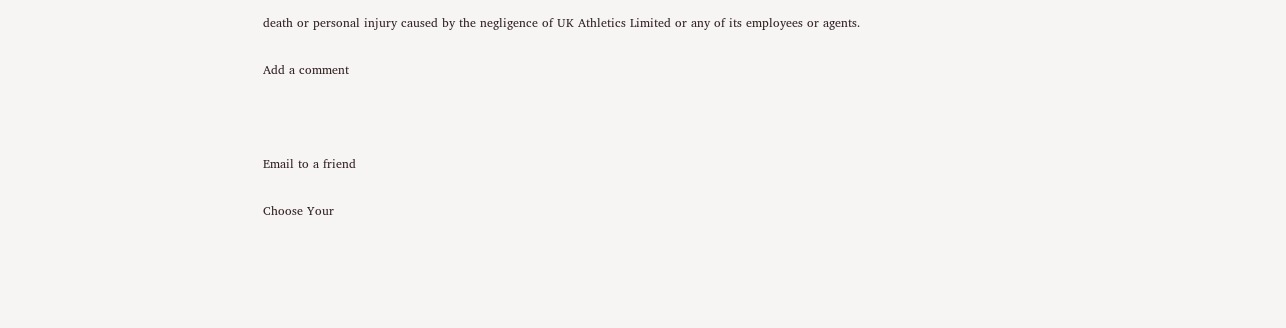death or personal injury caused by the negligence of UK Athletics Limited or any of its employees or agents.

Add a comment



Email to a friend

Choose Your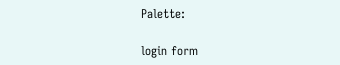Palette:

login form